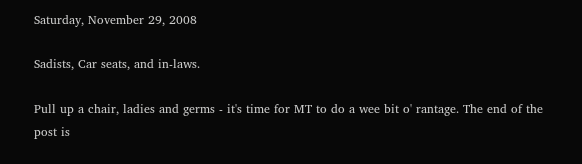Saturday, November 29, 2008

Sadists, Car seats, and in-laws.

Pull up a chair, ladies and germs - it's time for MT to do a wee bit o' rantage. The end of the post is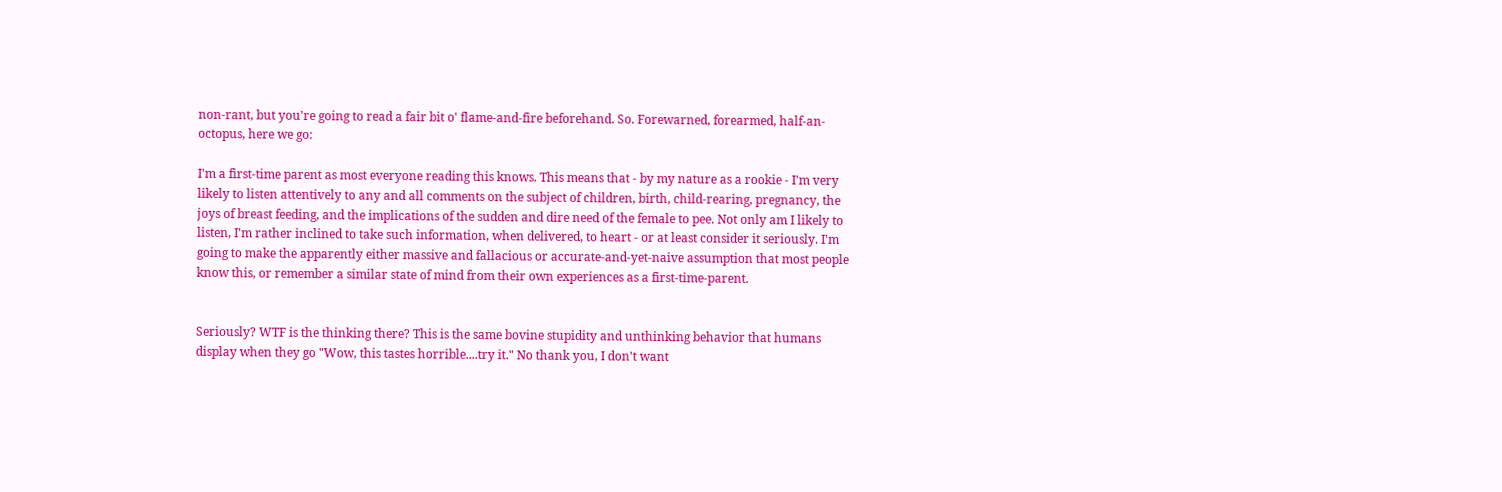non-rant, but you're going to read a fair bit o' flame-and-fire beforehand. So. Forewarned, forearmed, half-an-octopus, here we go:

I'm a first-time parent as most everyone reading this knows. This means that - by my nature as a rookie - I'm very likely to listen attentively to any and all comments on the subject of children, birth, child-rearing, pregnancy, the joys of breast feeding, and the implications of the sudden and dire need of the female to pee. Not only am I likely to listen, I'm rather inclined to take such information, when delivered, to heart - or at least consider it seriously. I'm going to make the apparently either massive and fallacious or accurate-and-yet-naive assumption that most people know this, or remember a similar state of mind from their own experiences as a first-time-parent.


Seriously? WTF is the thinking there? This is the same bovine stupidity and unthinking behavior that humans display when they go "Wow, this tastes horrible....try it." No thank you, I don't want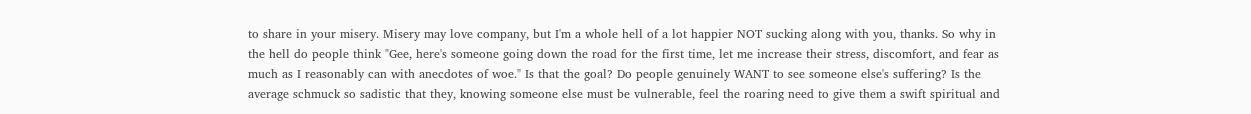to share in your misery. Misery may love company, but I'm a whole hell of a lot happier NOT sucking along with you, thanks. So why in the hell do people think "Gee, here's someone going down the road for the first time, let me increase their stress, discomfort, and fear as much as I reasonably can with anecdotes of woe." Is that the goal? Do people genuinely WANT to see someone else's suffering? Is the average schmuck so sadistic that they, knowing someone else must be vulnerable, feel the roaring need to give them a swift spiritual and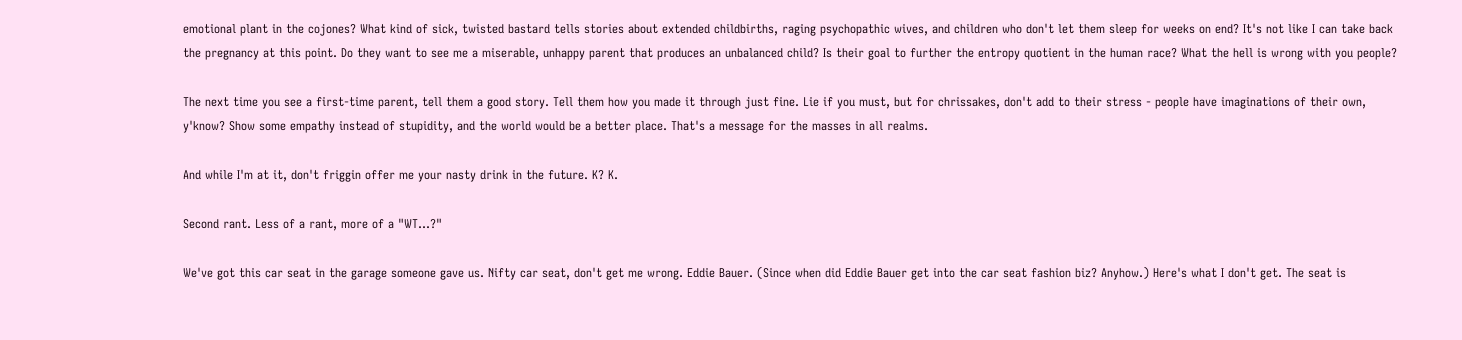emotional plant in the cojones? What kind of sick, twisted bastard tells stories about extended childbirths, raging psychopathic wives, and children who don't let them sleep for weeks on end? It's not like I can take back the pregnancy at this point. Do they want to see me a miserable, unhappy parent that produces an unbalanced child? Is their goal to further the entropy quotient in the human race? What the hell is wrong with you people?

The next time you see a first-time parent, tell them a good story. Tell them how you made it through just fine. Lie if you must, but for chrissakes, don't add to their stress - people have imaginations of their own, y'know? Show some empathy instead of stupidity, and the world would be a better place. That's a message for the masses in all realms.

And while I'm at it, don't friggin offer me your nasty drink in the future. K? K.

Second rant. Less of a rant, more of a "WT...?"

We've got this car seat in the garage someone gave us. Nifty car seat, don't get me wrong. Eddie Bauer. (Since when did Eddie Bauer get into the car seat fashion biz? Anyhow.) Here's what I don't get. The seat is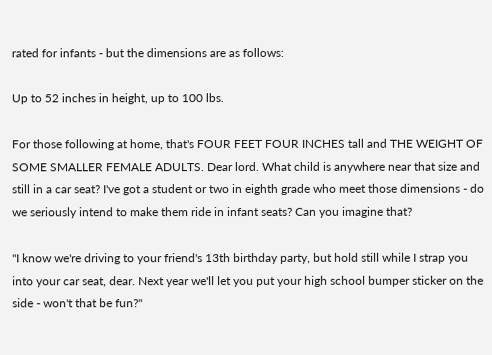rated for infants - but the dimensions are as follows:

Up to 52 inches in height, up to 100 lbs.

For those following at home, that's FOUR FEET FOUR INCHES tall and THE WEIGHT OF SOME SMALLER FEMALE ADULTS. Dear lord. What child is anywhere near that size and still in a car seat? I've got a student or two in eighth grade who meet those dimensions - do we seriously intend to make them ride in infant seats? Can you imagine that?

"I know we're driving to your friend's 13th birthday party, but hold still while I strap you into your car seat, dear. Next year we'll let you put your high school bumper sticker on the side - won't that be fun?"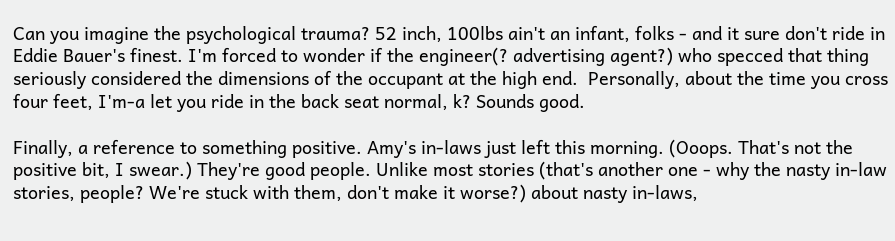Can you imagine the psychological trauma? 52 inch, 100lbs ain't an infant, folks - and it sure don't ride in Eddie Bauer's finest. I'm forced to wonder if the engineer(? advertising agent?) who specced that thing seriously considered the dimensions of the occupant at the high end.  Personally, about the time you cross four feet, I'm-a let you ride in the back seat normal, k? Sounds good.

Finally, a reference to something positive. Amy's in-laws just left this morning. (Ooops. That's not the positive bit, I swear.) They're good people. Unlike most stories (that's another one - why the nasty in-law stories, people? We're stuck with them, don't make it worse?) about nasty in-laws,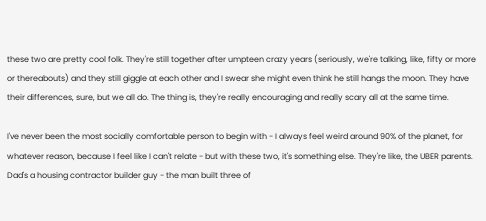these two are pretty cool folk. They're still together after umpteen crazy years (seriously, we're talking, like, fifty or more or thereabouts) and they still giggle at each other and I swear she might even think he still hangs the moon. They have their differences, sure, but we all do. The thing is, they're really encouraging and really scary all at the same time.

I've never been the most socially comfortable person to begin with - I always feel weird around 90% of the planet, for whatever reason, because I feel like I can't relate - but with these two, it's something else. They're like, the UBER parents. Dad's a housing contractor builder guy - the man built three of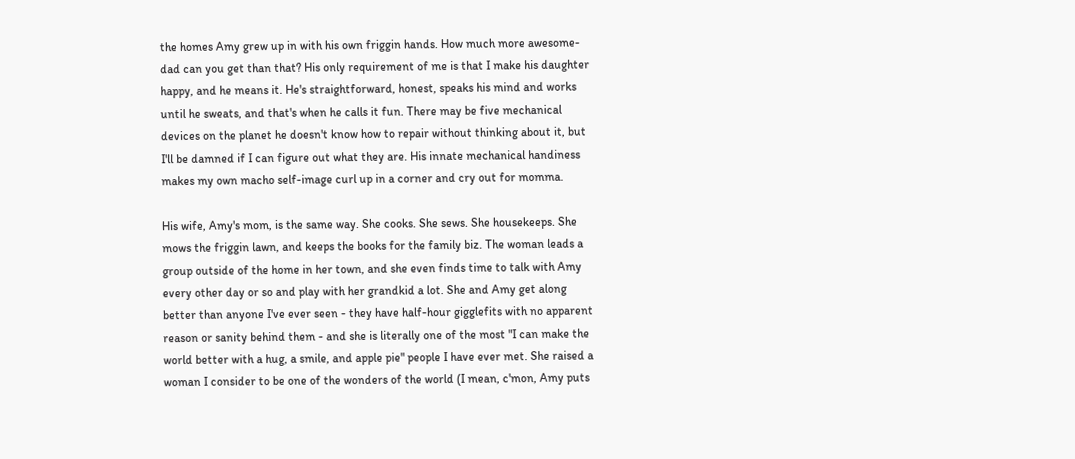the homes Amy grew up in with his own friggin hands. How much more awesome-dad can you get than that? His only requirement of me is that I make his daughter happy, and he means it. He's straightforward, honest, speaks his mind and works until he sweats, and that's when he calls it fun. There may be five mechanical devices on the planet he doesn't know how to repair without thinking about it, but I'll be damned if I can figure out what they are. His innate mechanical handiness makes my own macho self-image curl up in a corner and cry out for momma.

His wife, Amy's mom, is the same way. She cooks. She sews. She housekeeps. She mows the friggin lawn, and keeps the books for the family biz. The woman leads a group outside of the home in her town, and she even finds time to talk with Amy every other day or so and play with her grandkid a lot. She and Amy get along better than anyone I've ever seen - they have half-hour gigglefits with no apparent reason or sanity behind them - and she is literally one of the most "I can make the world better with a hug, a smile, and apple pie" people I have ever met. She raised a woman I consider to be one of the wonders of the world (I mean, c'mon, Amy puts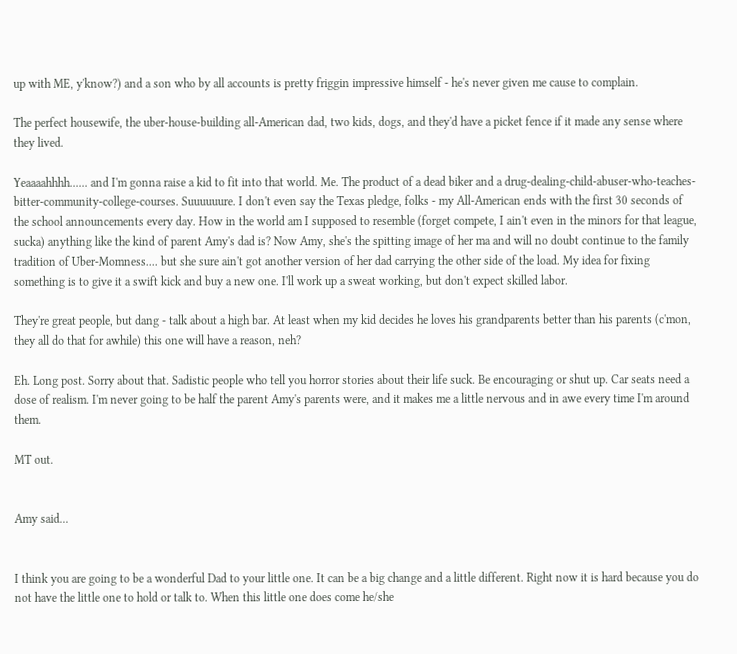up with ME, y'know?) and a son who by all accounts is pretty friggin impressive himself - he's never given me cause to complain.

The perfect housewife, the uber-house-building all-American dad, two kids, dogs, and they'd have a picket fence if it made any sense where they lived.

Yeaaaahhhh...... and I'm gonna raise a kid to fit into that world. Me. The product of a dead biker and a drug-dealing-child-abuser-who-teaches-bitter-community-college-courses. Suuuuuure. I don't even say the Texas pledge, folks - my All-American ends with the first 30 seconds of the school announcements every day. How in the world am I supposed to resemble (forget compete, I ain't even in the minors for that league, sucka) anything like the kind of parent Amy's dad is? Now Amy, she's the spitting image of her ma and will no doubt continue to the family tradition of Uber-Momness.... but she sure ain't got another version of her dad carrying the other side of the load. My idea for fixing something is to give it a swift kick and buy a new one. I'll work up a sweat working, but don't expect skilled labor.

They're great people, but dang - talk about a high bar. At least when my kid decides he loves his grandparents better than his parents (c'mon, they all do that for awhile) this one will have a reason, neh?

Eh. Long post. Sorry about that. Sadistic people who tell you horror stories about their life suck. Be encouraging or shut up. Car seats need a dose of realism. I'm never going to be half the parent Amy's parents were, and it makes me a little nervous and in awe every time I'm around them.

MT out.


Amy said...


I think you are going to be a wonderful Dad to your little one. It can be a big change and a little different. Right now it is hard because you do not have the little one to hold or talk to. When this little one does come he/she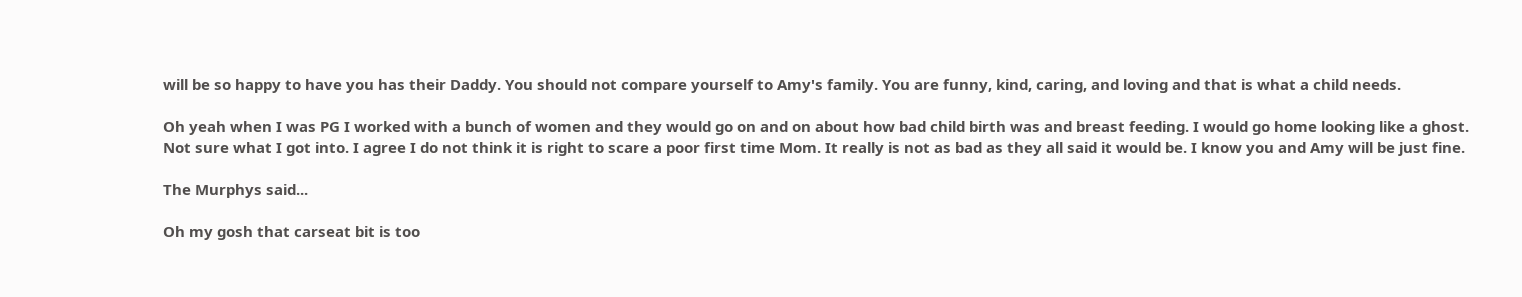will be so happy to have you has their Daddy. You should not compare yourself to Amy's family. You are funny, kind, caring, and loving and that is what a child needs.

Oh yeah when I was PG I worked with a bunch of women and they would go on and on about how bad child birth was and breast feeding. I would go home looking like a ghost. Not sure what I got into. I agree I do not think it is right to scare a poor first time Mom. It really is not as bad as they all said it would be. I know you and Amy will be just fine.

The Murphys said...

Oh my gosh that carseat bit is too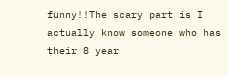funny!!The scary part is I actually know someone who has their 8 year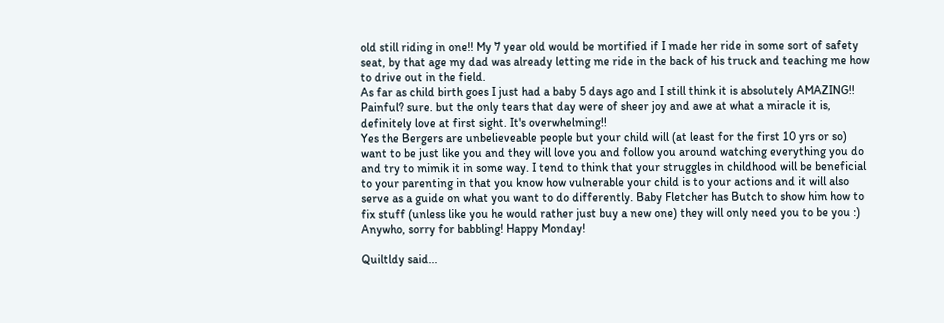old still riding in one!! My 7 year old would be mortified if I made her ride in some sort of safety seat, by that age my dad was already letting me ride in the back of his truck and teaching me how to drive out in the field.
As far as child birth goes I just had a baby 5 days ago and I still think it is absolutely AMAZING!! Painful? sure. but the only tears that day were of sheer joy and awe at what a miracle it is, definitely love at first sight. It's overwhelming!!
Yes the Bergers are unbelieveable people but your child will (at least for the first 10 yrs or so) want to be just like you and they will love you and follow you around watching everything you do and try to mimik it in some way. I tend to think that your struggles in childhood will be beneficial to your parenting in that you know how vulnerable your child is to your actions and it will also serve as a guide on what you want to do differently. Baby Fletcher has Butch to show him how to fix stuff (unless like you he would rather just buy a new one) they will only need you to be you :)
Anywho, sorry for babbling! Happy Monday!

Quiltldy said...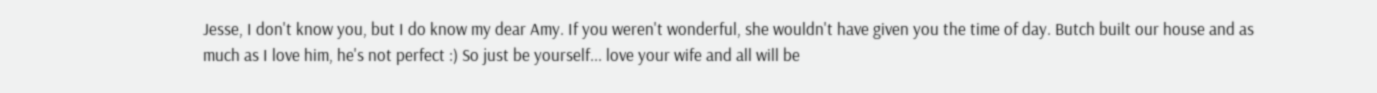Jesse, I don't know you, but I do know my dear Amy. If you weren't wonderful, she wouldn't have given you the time of day. Butch built our house and as much as I love him, he's not perfect :) So just be yourself... love your wife and all will be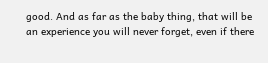good. And as far as the baby thing, that will be an experience you will never forget, even if there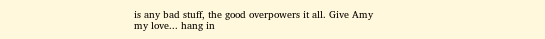is any bad stuff, the good overpowers it all. Give Amy my love... hang in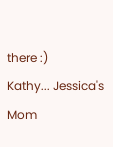there :)
Kathy... Jessica's Mom